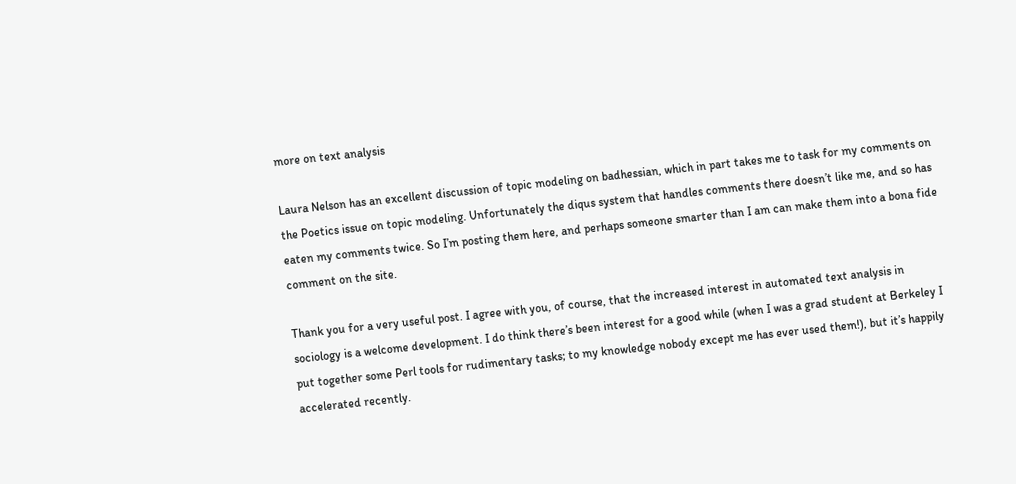more on text analysis

Laura Nelson has an excellent discussion of topic modeling on badhessian, which in part takes me to task for my comments on the Poetics issue on topic modeling. Unfortunately the diqus system that handles comments there doesn’t like me, and so has eaten my comments twice. So I’m posting them here, and perhaps someone smarter than I am can make them into a bona fide comment on the site.

Thank you for a very useful post. I agree with you, of course, that the increased interest in automated text analysis in sociology is a welcome development. I do think there’s been interest for a good while (when I was a grad student at Berkeley I put together some Perl tools for rudimentary tasks; to my knowledge nobody except me has ever used them!), but it’s happily accelerated recently.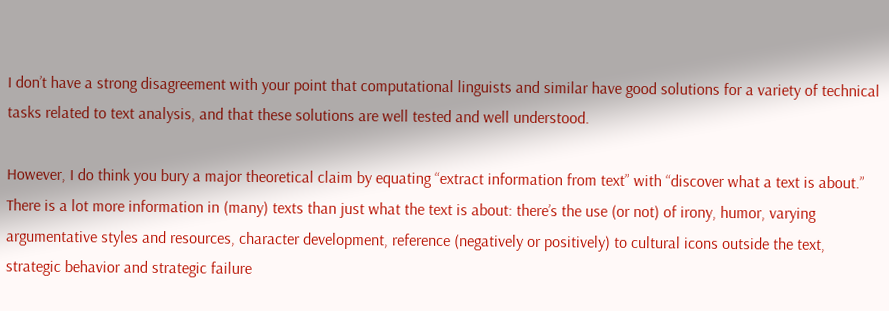I don’t have a strong disagreement with your point that computational linguists and similar have good solutions for a variety of technical tasks related to text analysis, and that these solutions are well tested and well understood.

However, I do think you bury a major theoretical claim by equating “extract information from text” with “discover what a text is about.” There is a lot more information in (many) texts than just what the text is about: there’s the use (or not) of irony, humor, varying argumentative styles and resources, character development, reference (negatively or positively) to cultural icons outside the text, strategic behavior and strategic failure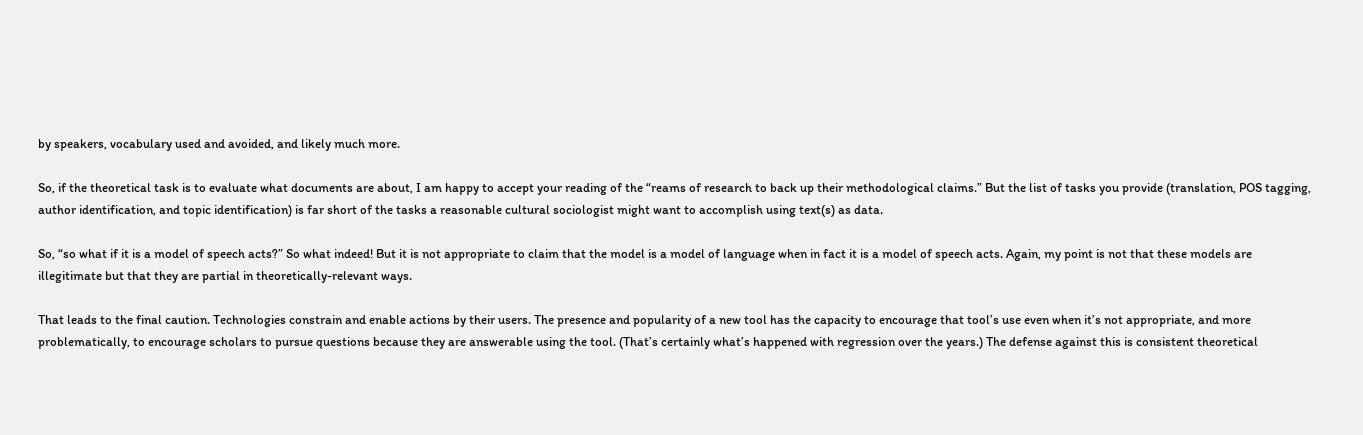by speakers, vocabulary used and avoided, and likely much more.

So, if the theoretical task is to evaluate what documents are about, I am happy to accept your reading of the “reams of research to back up their methodological claims.” But the list of tasks you provide (translation, POS tagging, author identification, and topic identification) is far short of the tasks a reasonable cultural sociologist might want to accomplish using text(s) as data.

So, “so what if it is a model of speech acts?” So what indeed! But it is not appropriate to claim that the model is a model of language when in fact it is a model of speech acts. Again, my point is not that these models are illegitimate but that they are partial in theoretically-relevant ways.

That leads to the final caution. Technologies constrain and enable actions by their users. The presence and popularity of a new tool has the capacity to encourage that tool’s use even when it’s not appropriate, and more problematically, to encourage scholars to pursue questions because they are answerable using the tool. (That’s certainly what’s happened with regression over the years.) The defense against this is consistent theoretical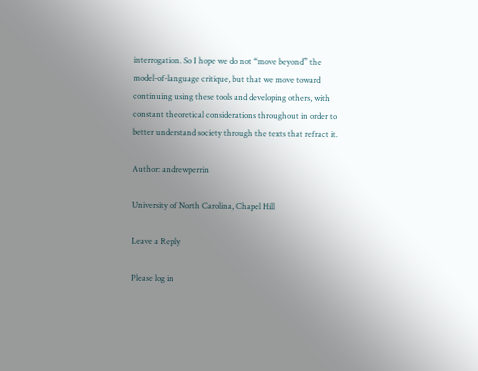interrogation. So I hope we do not “move beyond” the model-of-language critique, but that we move toward continuing using these tools and developing others, with constant theoretical considerations throughout in order to better understand society through the texts that refract it.

Author: andrewperrin

University of North Carolina, Chapel Hill

Leave a Reply

Please log in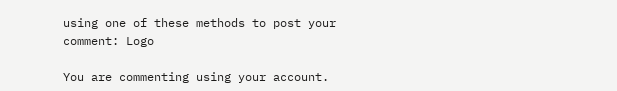using one of these methods to post your comment: Logo

You are commenting using your account.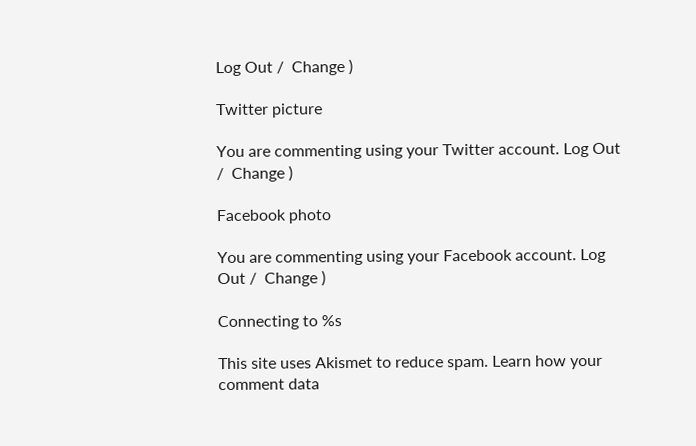Log Out /  Change )

Twitter picture

You are commenting using your Twitter account. Log Out /  Change )

Facebook photo

You are commenting using your Facebook account. Log Out /  Change )

Connecting to %s

This site uses Akismet to reduce spam. Learn how your comment data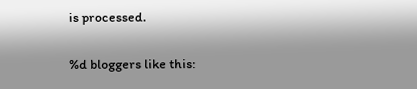is processed.

%d bloggers like this: